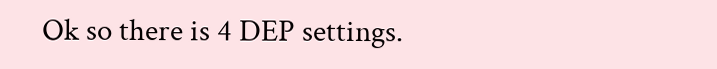Ok so there is 4 DEP settings.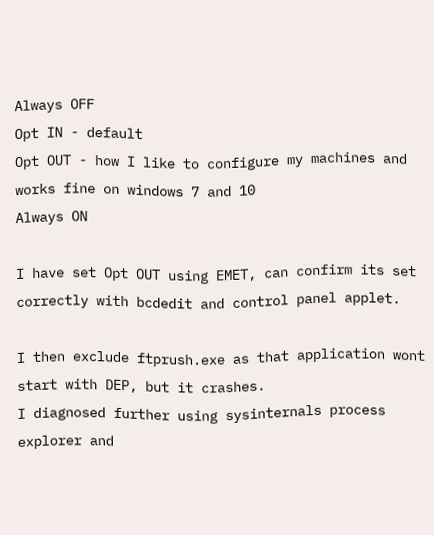Always OFF
Opt IN - default
Opt OUT - how I like to configure my machines and works fine on windows 7 and 10
Always ON

I have set Opt OUT using EMET, can confirm its set correctly with bcdedit and control panel applet.

I then exclude ftprush.exe as that application wont start with DEP, but it crashes.
I diagnosed further using sysinternals process explorer and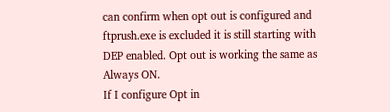can confirm when opt out is configured and ftprush.exe is excluded it is still starting with DEP enabled. Opt out is working the same as Always ON.
If I configure Opt in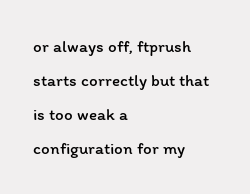or always off, ftprush starts correctly but that is too weak a configuration for my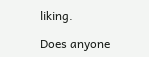liking.

Does anyone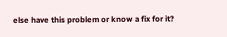else have this problem or know a fix for it?